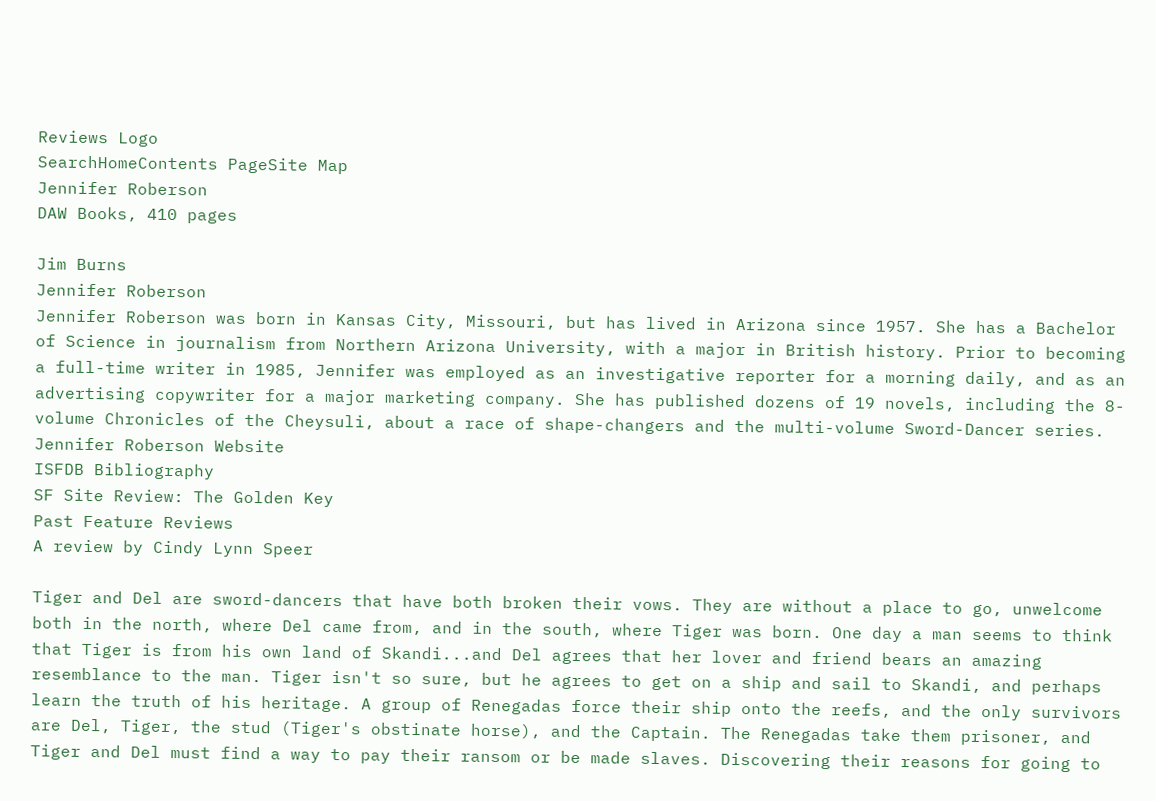Reviews Logo
SearchHomeContents PageSite Map
Jennifer Roberson
DAW Books, 410 pages

Jim Burns
Jennifer Roberson
Jennifer Roberson was born in Kansas City, Missouri, but has lived in Arizona since 1957. She has a Bachelor of Science in journalism from Northern Arizona University, with a major in British history. Prior to becoming a full-time writer in 1985, Jennifer was employed as an investigative reporter for a morning daily, and as an advertising copywriter for a major marketing company. She has published dozens of 19 novels, including the 8-volume Chronicles of the Cheysuli, about a race of shape-changers and the multi-volume Sword-Dancer series.
Jennifer Roberson Website
ISFDB Bibliography
SF Site Review: The Golden Key
Past Feature Reviews
A review by Cindy Lynn Speer

Tiger and Del are sword-dancers that have both broken their vows. They are without a place to go, unwelcome both in the north, where Del came from, and in the south, where Tiger was born. One day a man seems to think that Tiger is from his own land of Skandi...and Del agrees that her lover and friend bears an amazing resemblance to the man. Tiger isn't so sure, but he agrees to get on a ship and sail to Skandi, and perhaps learn the truth of his heritage. A group of Renegadas force their ship onto the reefs, and the only survivors are Del, Tiger, the stud (Tiger's obstinate horse), and the Captain. The Renegadas take them prisoner, and Tiger and Del must find a way to pay their ransom or be made slaves. Discovering their reasons for going to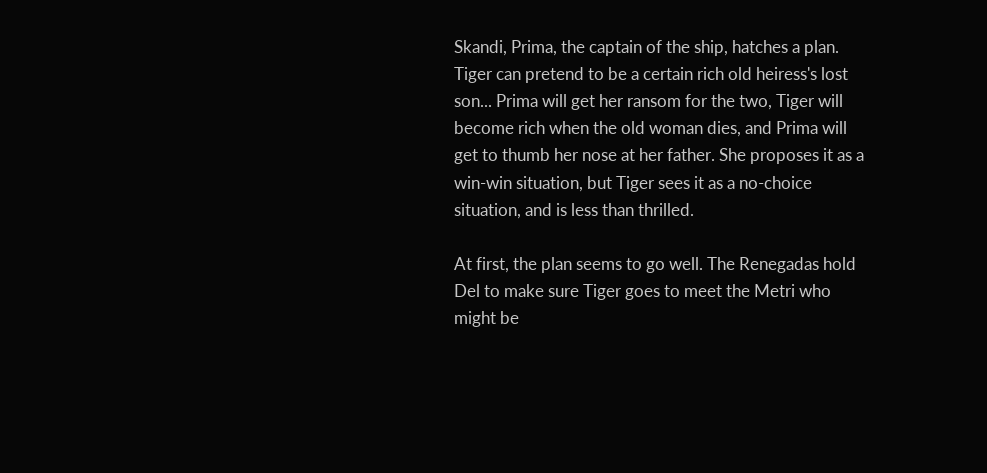Skandi, Prima, the captain of the ship, hatches a plan. Tiger can pretend to be a certain rich old heiress's lost son... Prima will get her ransom for the two, Tiger will become rich when the old woman dies, and Prima will get to thumb her nose at her father. She proposes it as a win-win situation, but Tiger sees it as a no-choice situation, and is less than thrilled.

At first, the plan seems to go well. The Renegadas hold Del to make sure Tiger goes to meet the Metri who might be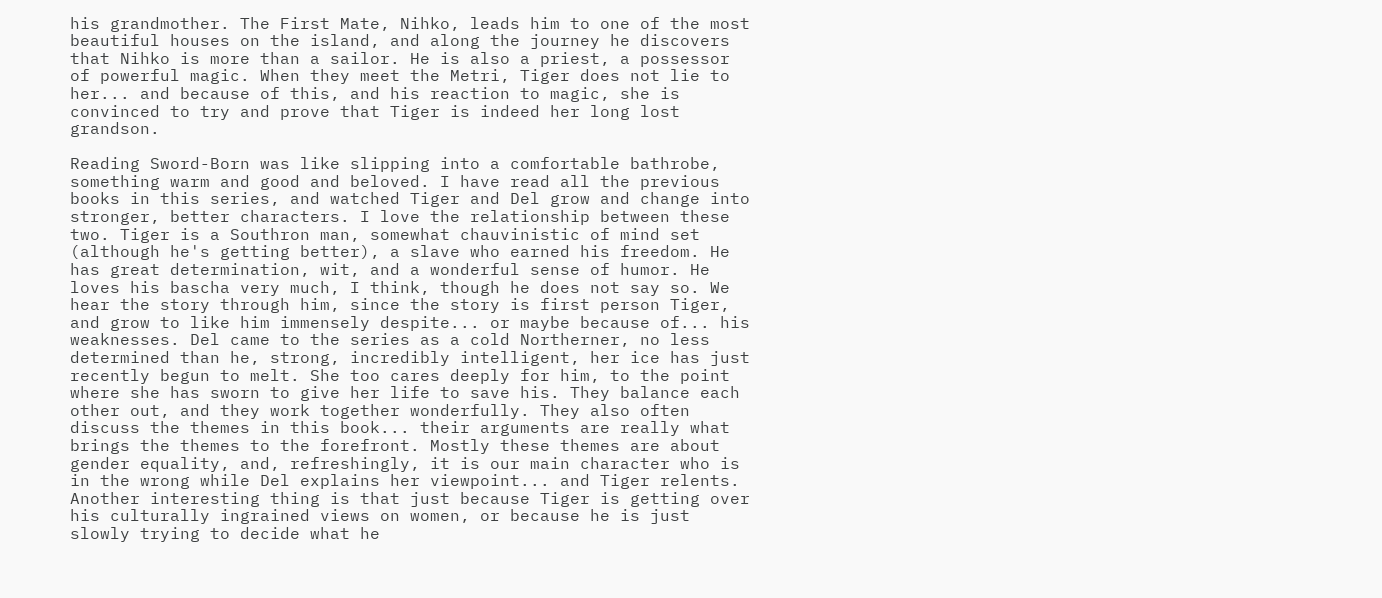his grandmother. The First Mate, Nihko, leads him to one of the most beautiful houses on the island, and along the journey he discovers that Nihko is more than a sailor. He is also a priest, a possessor of powerful magic. When they meet the Metri, Tiger does not lie to her... and because of this, and his reaction to magic, she is convinced to try and prove that Tiger is indeed her long lost grandson.

Reading Sword-Born was like slipping into a comfortable bathrobe, something warm and good and beloved. I have read all the previous books in this series, and watched Tiger and Del grow and change into stronger, better characters. I love the relationship between these two. Tiger is a Southron man, somewhat chauvinistic of mind set (although he's getting better), a slave who earned his freedom. He has great determination, wit, and a wonderful sense of humor. He loves his bascha very much, I think, though he does not say so. We hear the story through him, since the story is first person Tiger, and grow to like him immensely despite... or maybe because of... his weaknesses. Del came to the series as a cold Northerner, no less determined than he, strong, incredibly intelligent, her ice has just recently begun to melt. She too cares deeply for him, to the point where she has sworn to give her life to save his. They balance each other out, and they work together wonderfully. They also often discuss the themes in this book... their arguments are really what brings the themes to the forefront. Mostly these themes are about gender equality, and, refreshingly, it is our main character who is in the wrong while Del explains her viewpoint... and Tiger relents. Another interesting thing is that just because Tiger is getting over his culturally ingrained views on women, or because he is just slowly trying to decide what he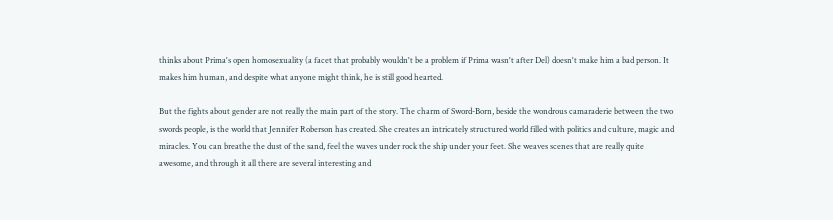thinks about Prima's open homosexuality (a facet that probably wouldn't be a problem if Prima wasn't after Del) doesn't make him a bad person. It makes him human, and despite what anyone might think, he is still good hearted.

But the fights about gender are not really the main part of the story. The charm of Sword-Born, beside the wondrous camaraderie between the two swords people, is the world that Jennifer Roberson has created. She creates an intricately structured world filled with politics and culture, magic and miracles. You can breathe the dust of the sand, feel the waves under rock the ship under your feet. She weaves scenes that are really quite awesome, and through it all there are several interesting and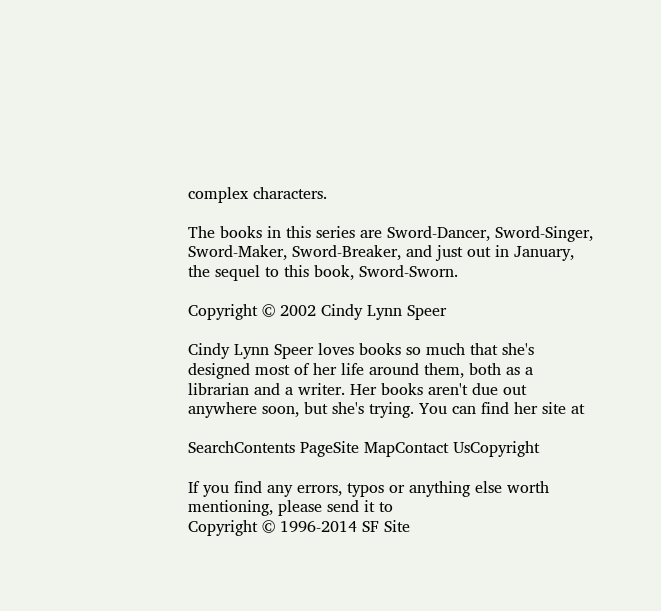complex characters.

The books in this series are Sword-Dancer, Sword-Singer, Sword-Maker, Sword-Breaker, and just out in January, the sequel to this book, Sword-Sworn.

Copyright © 2002 Cindy Lynn Speer

Cindy Lynn Speer loves books so much that she's designed most of her life around them, both as a librarian and a writer. Her books aren't due out anywhere soon, but she's trying. You can find her site at

SearchContents PageSite MapContact UsCopyright

If you find any errors, typos or anything else worth mentioning, please send it to
Copyright © 1996-2014 SF Site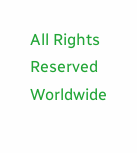All Rights Reserved Worldwide